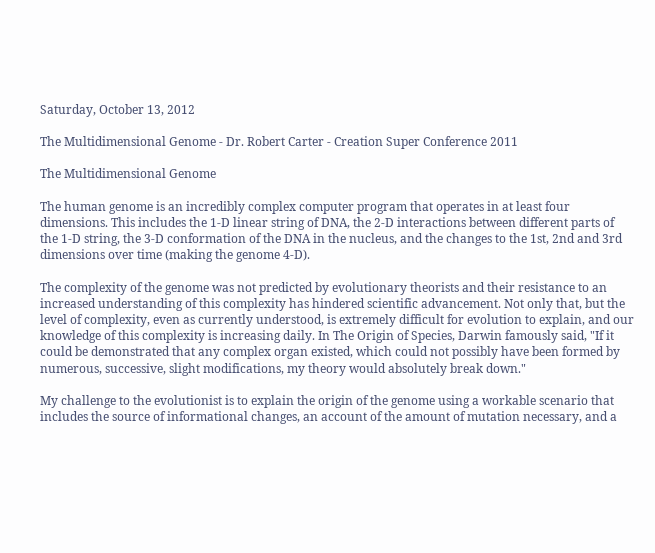Saturday, October 13, 2012

The Multidimensional Genome - Dr. Robert Carter - Creation Super Conference 2011

The Multidimensional Genome

The human genome is an incredibly complex computer program that operates in at least four dimensions. This includes the 1-D linear string of DNA, the 2-D interactions between different parts of the 1-D string, the 3-D conformation of the DNA in the nucleus, and the changes to the 1st, 2nd and 3rd dimensions over time (making the genome 4-D).

The complexity of the genome was not predicted by evolutionary theorists and their resistance to an increased understanding of this complexity has hindered scientific advancement. Not only that, but the level of complexity, even as currently understood, is extremely difficult for evolution to explain, and our knowledge of this complexity is increasing daily. In The Origin of Species, Darwin famously said, "If it could be demonstrated that any complex organ existed, which could not possibly have been formed by numerous, successive, slight modifications, my theory would absolutely break down."

My challenge to the evolutionist is to explain the origin of the genome using a workable scenario that includes the source of informational changes, an account of the amount of mutation necessary, and a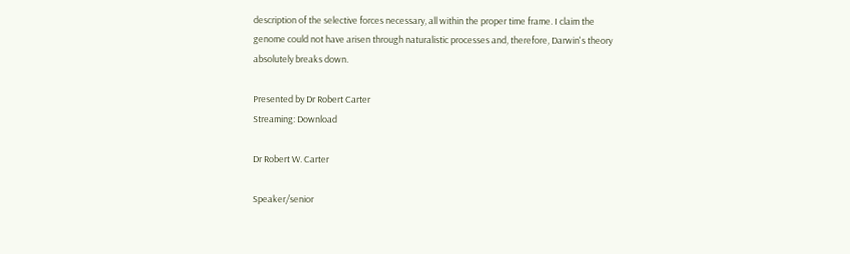description of the selective forces necessary, all within the proper time frame. I claim the genome could not have arisen through naturalistic processes and, therefore, Darwin's theory absolutely breaks down.

Presented by Dr Robert Carter
Streaming: Download

Dr Robert W. Carter

Speaker/senior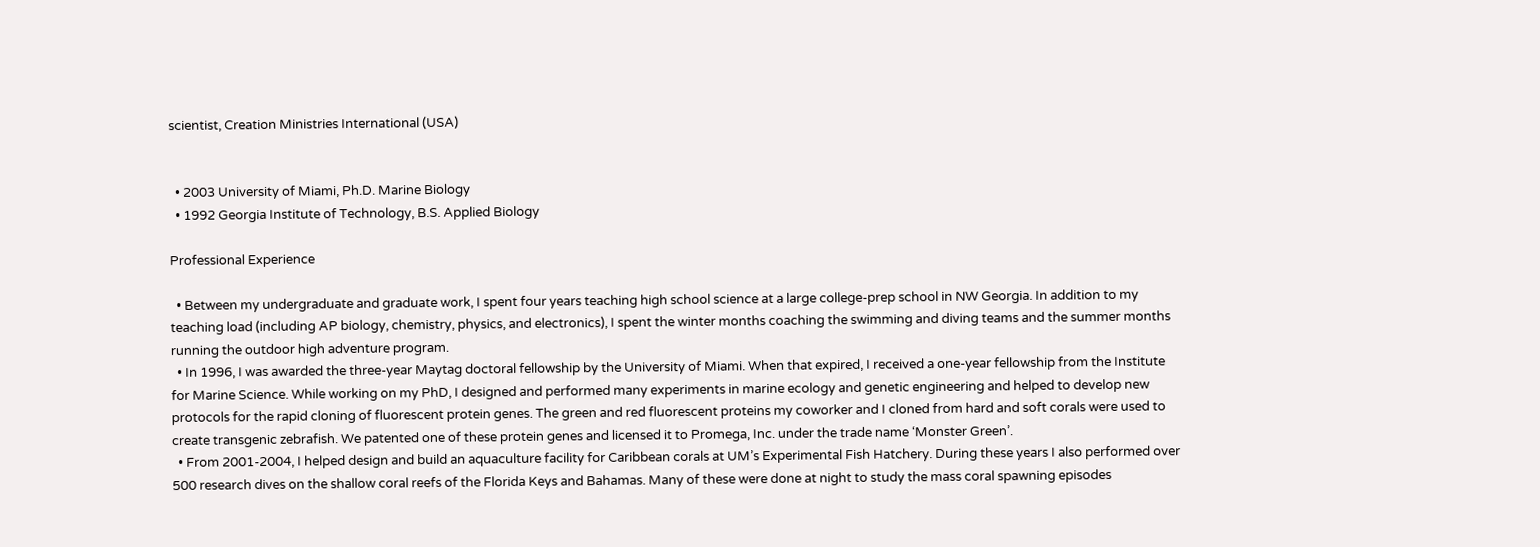scientist, Creation Ministries International (USA)


  • 2003 University of Miami, Ph.D. Marine Biology
  • 1992 Georgia Institute of Technology, B.S. Applied Biology

Professional Experience

  • Between my undergraduate and graduate work, I spent four years teaching high school science at a large college-prep school in NW Georgia. In addition to my teaching load (including AP biology, chemistry, physics, and electronics), I spent the winter months coaching the swimming and diving teams and the summer months running the outdoor high adventure program.
  • In 1996, I was awarded the three-year Maytag doctoral fellowship by the University of Miami. When that expired, I received a one-year fellowship from the Institute for Marine Science. While working on my PhD, I designed and performed many experiments in marine ecology and genetic engineering and helped to develop new protocols for the rapid cloning of fluorescent protein genes. The green and red fluorescent proteins my coworker and I cloned from hard and soft corals were used to create transgenic zebrafish. We patented one of these protein genes and licensed it to Promega, Inc. under the trade name ‘Monster Green’.
  • From 2001-2004, I helped design and build an aquaculture facility for Caribbean corals at UM’s Experimental Fish Hatchery. During these years I also performed over 500 research dives on the shallow coral reefs of the Florida Keys and Bahamas. Many of these were done at night to study the mass coral spawning episodes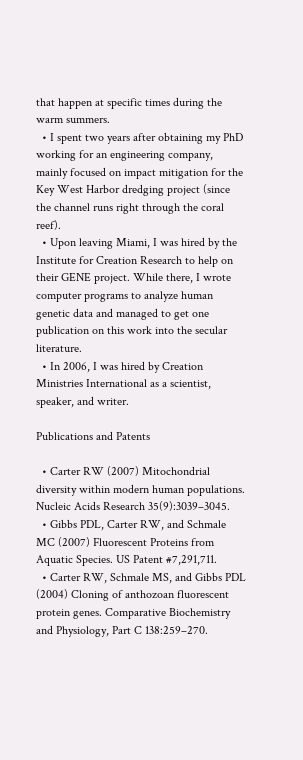that happen at specific times during the warm summers.
  • I spent two years after obtaining my PhD working for an engineering company, mainly focused on impact mitigation for the Key West Harbor dredging project (since the channel runs right through the coral reef).
  • Upon leaving Miami, I was hired by the Institute for Creation Research to help on their GENE project. While there, I wrote computer programs to analyze human genetic data and managed to get one publication on this work into the secular literature.
  • In 2006, I was hired by Creation Ministries International as a scientist, speaker, and writer.

Publications and Patents

  • Carter RW (2007) Mitochondrial diversity within modern human populations. Nucleic Acids Research 35(9):3039–3045.
  • Gibbs PDL, Carter RW, and Schmale MC (2007) Fluorescent Proteins from Aquatic Species. US Patent #7,291,711.
  • Carter RW, Schmale MS, and Gibbs PDL (2004) Cloning of anthozoan fluorescent protein genes. Comparative Biochemistry and Physiology, Part C 138:259–270.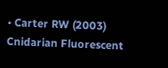• Carter RW (2003) Cnidarian Fluorescent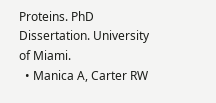Proteins. PhD Dissertation. University of Miami.
  • Manica A, Carter RW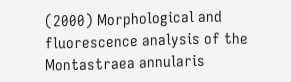(2000) Morphological and fluorescence analysis of the Montastraea annularis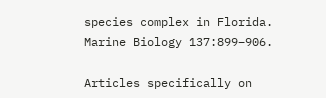species complex in Florida. Marine Biology 137:899–906.

Articles specifically on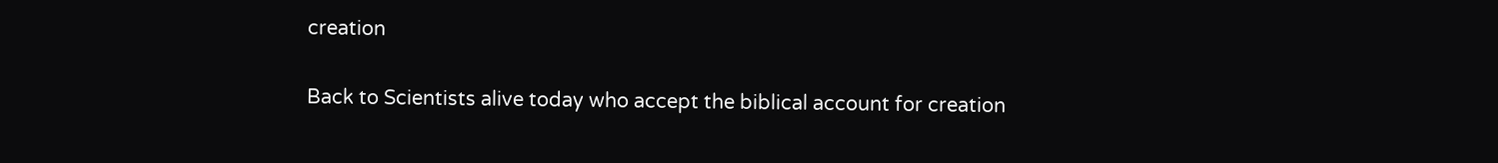creation

Back to Scientists alive today who accept the biblical account for creation